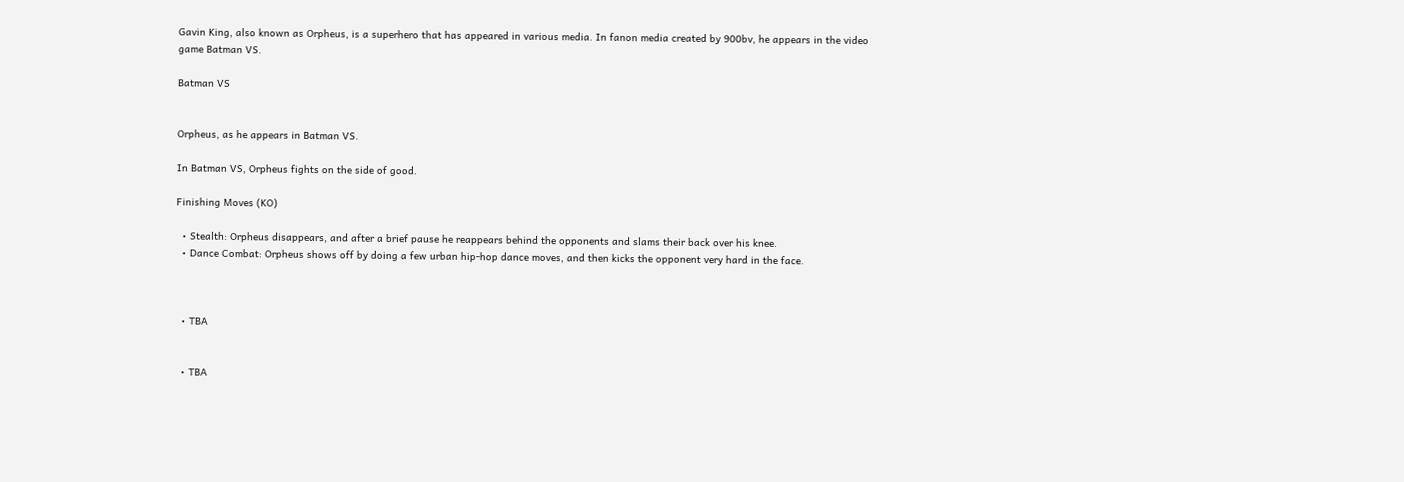Gavin King, also known as Orpheus, is a superhero that has appeared in various media. In fanon media created by 900bv, he appears in the video game Batman VS.

Batman VS


Orpheus, as he appears in Batman VS.

In Batman VS, Orpheus fights on the side of good.

Finishing Moves (KO)

  • Stealth: Orpheus disappears, and after a brief pause he reappears behind the opponents and slams their back over his knee.
  • Dance Combat: Orpheus shows off by doing a few urban hip-hop dance moves, and then kicks the opponent very hard in the face.



  • TBA


  • TBA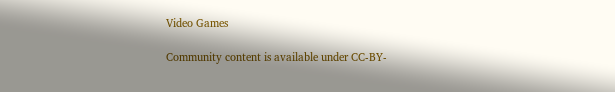Video Games

Community content is available under CC-BY-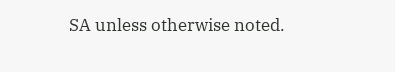SA unless otherwise noted.